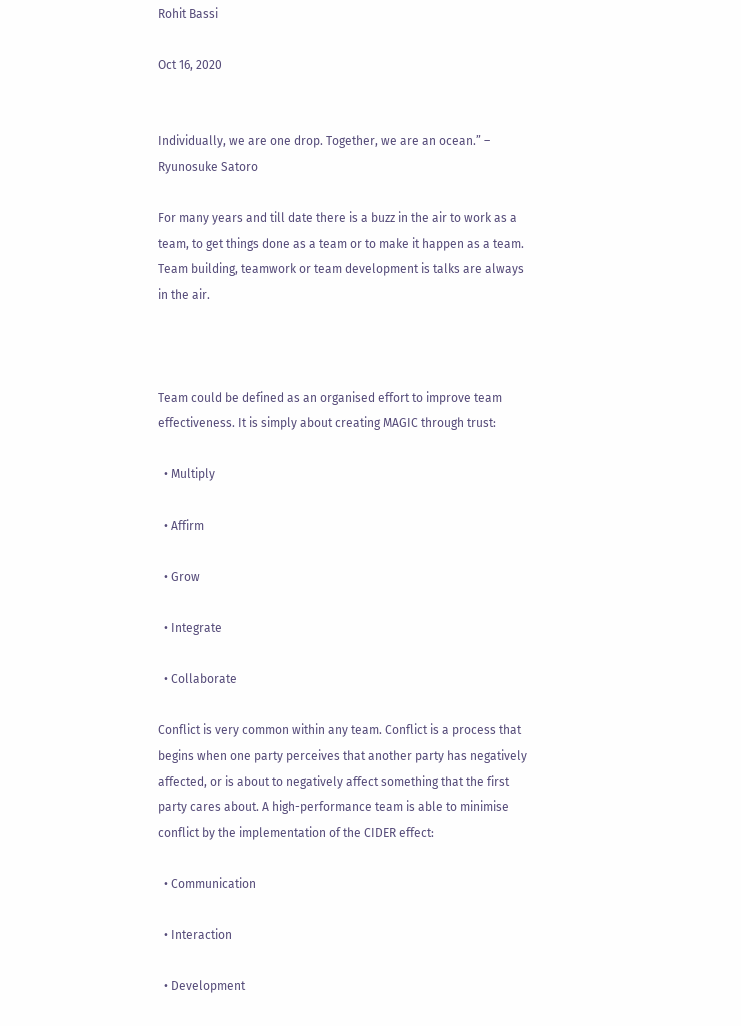Rohit Bassi

Oct 16, 2020


Individually, we are one drop. Together, we are an ocean.” – Ryunosuke Satoro

For many years and till date there is a buzz in the air to work as a team, to get things done as a team or to make it happen as a team. Team building, teamwork or team development is talks are always in the air.



Team could be defined as an organised effort to improve team effectiveness. It is simply about creating MAGIC through trust:

  • Multiply

  • Affirm

  • Grow

  • Integrate

  • Collaborate

Conflict is very common within any team. Conflict is a process that begins when one party perceives that another party has negatively affected, or is about to negatively affect something that the first party cares about. A high-performance team is able to minimise conflict by the implementation of the CIDER effect:

  • Communication

  • Interaction

  • Development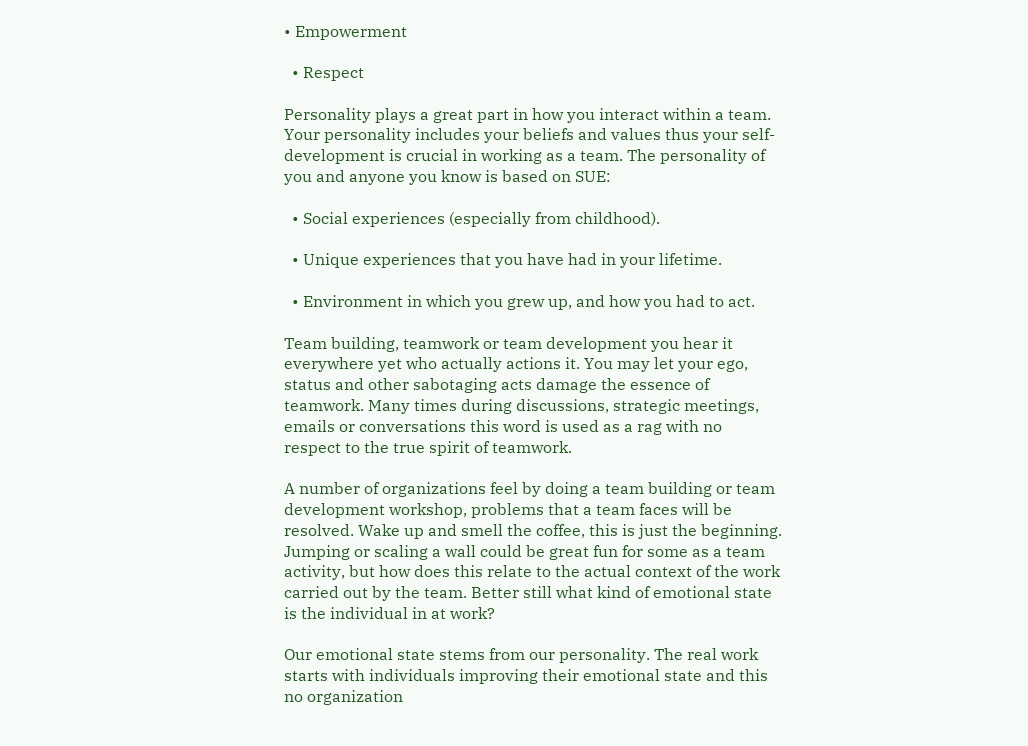• Empowerment

  • Respect

Personality plays a great part in how you interact within a team. Your personality includes your beliefs and values thus your self-development is crucial in working as a team. The personality of you and anyone you know is based on SUE:

  • Social experiences (especially from childhood).

  • Unique experiences that you have had in your lifetime.

  • Environment in which you grew up, and how you had to act.

Team building, teamwork or team development you hear it everywhere yet who actually actions it. You may let your ego, status and other sabotaging acts damage the essence of teamwork. Many times during discussions, strategic meetings, emails or conversations this word is used as a rag with no respect to the true spirit of teamwork.

A number of organizations feel by doing a team building or team development workshop, problems that a team faces will be resolved. Wake up and smell the coffee, this is just the beginning. Jumping or scaling a wall could be great fun for some as a team activity, but how does this relate to the actual context of the work carried out by the team. Better still what kind of emotional state is the individual in at work?

Our emotional state stems from our personality. The real work starts with individuals improving their emotional state and this no organization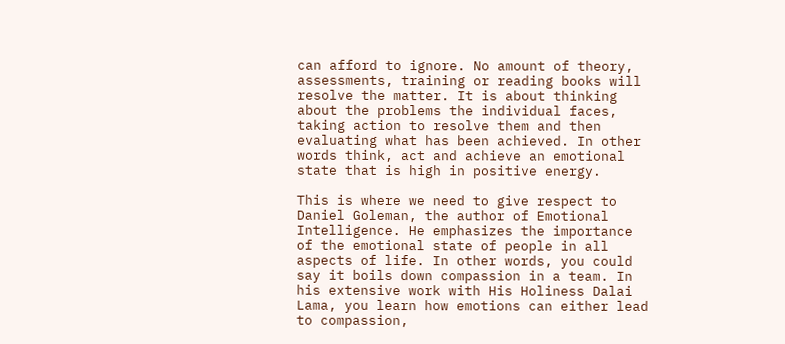can afford to ignore. No amount of theory, assessments, training or reading books will resolve the matter. It is about thinking about the problems the individual faces, taking action to resolve them and then evaluating what has been achieved. In other words think, act and achieve an emotional state that is high in positive energy.

This is where we need to give respect to Daniel Goleman, the author of Emotional Intelligence. He emphasizes the importance of the emotional state of people in all aspects of life. In other words, you could say it boils down compassion in a team. In his extensive work with His Holiness Dalai Lama, you learn how emotions can either lead to compassion,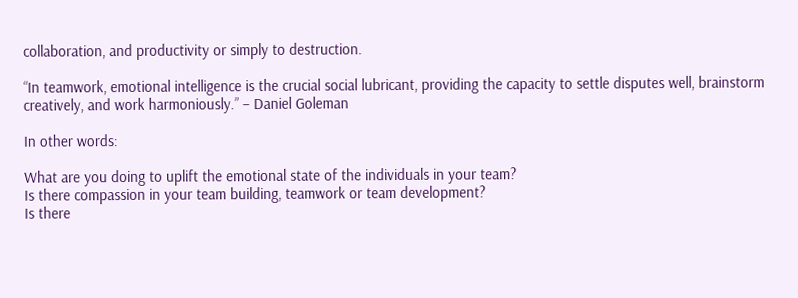collaboration, and productivity or simply to destruction.

“In teamwork, emotional intelligence is the crucial social lubricant, providing the capacity to settle disputes well, brainstorm creatively, and work harmoniously.” – Daniel Goleman

In other words:

What are you doing to uplift the emotional state of the individuals in your team?
Is there compassion in your team building, teamwork or team development?
Is there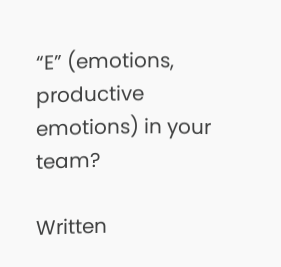“E” (emotions, productive emotions) in your team?

Written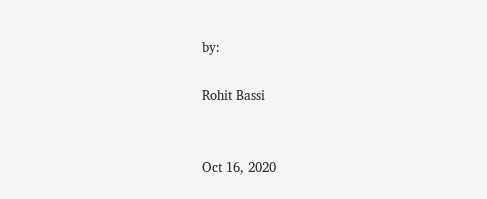by:

Rohit Bassi


Oct 16, 2020